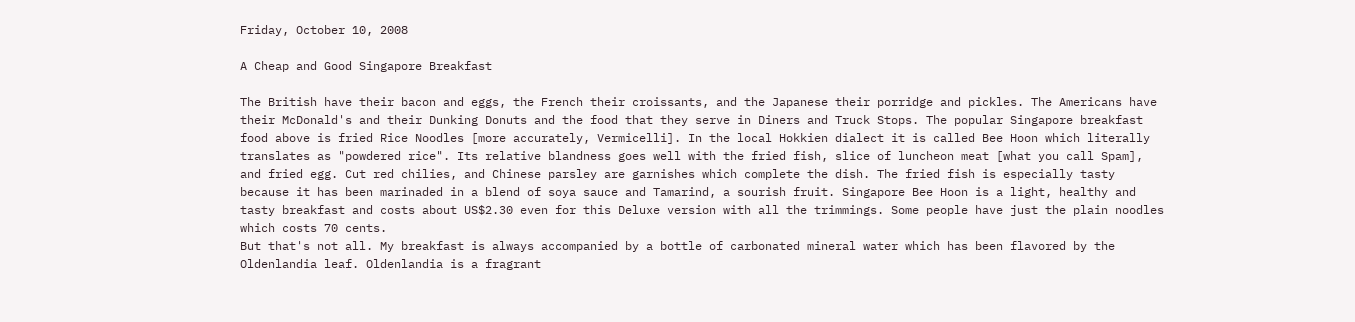Friday, October 10, 2008

A Cheap and Good Singapore Breakfast

The British have their bacon and eggs, the French their croissants, and the Japanese their porridge and pickles. The Americans have their McDonald's and their Dunking Donuts and the food that they serve in Diners and Truck Stops. The popular Singapore breakfast food above is fried Rice Noodles [more accurately, Vermicelli]. In the local Hokkien dialect it is called Bee Hoon which literally translates as "powdered rice". Its relative blandness goes well with the fried fish, slice of luncheon meat [what you call Spam], and fried egg. Cut red chilies, and Chinese parsley are garnishes which complete the dish. The fried fish is especially tasty because it has been marinaded in a blend of soya sauce and Tamarind, a sourish fruit. Singapore Bee Hoon is a light, healthy and tasty breakfast and costs about US$2.30 even for this Deluxe version with all the trimmings. Some people have just the plain noodles which costs 70 cents.
But that's not all. My breakfast is always accompanied by a bottle of carbonated mineral water which has been flavored by the Oldenlandia leaf. Oldenlandia is a fragrant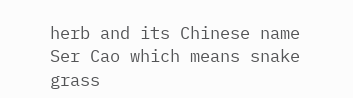herb and its Chinese name Ser Cao which means snake grass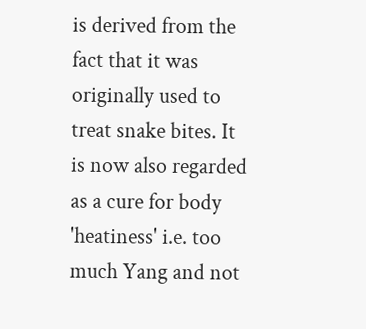is derived from the fact that it was originally used to treat snake bites. It is now also regarded as a cure for body 'heatiness' i.e. too much Yang and not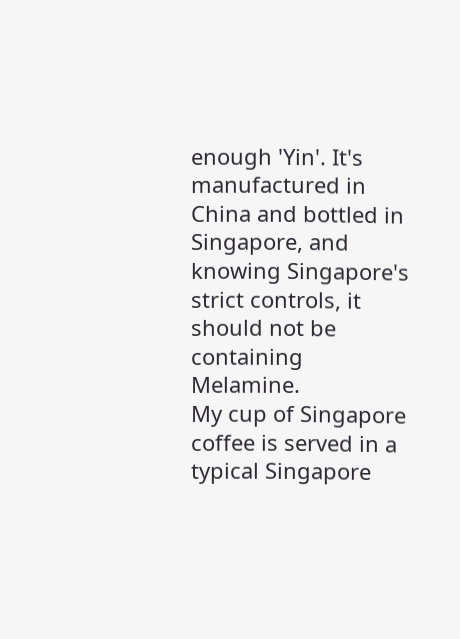enough 'Yin'. It's manufactured in China and bottled in Singapore, and knowing Singapore's strict controls, it should not be containing Melamine.
My cup of Singapore coffee is served in a typical Singapore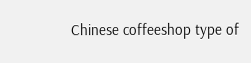Chinese coffeeshop type of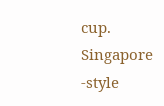cup. Singapore -style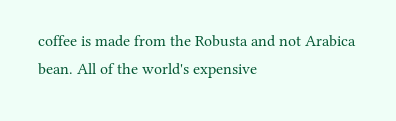coffee is made from the Robusta and not Arabica bean. All of the world's expensive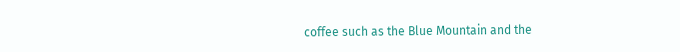coffee such as the Blue Mountain and the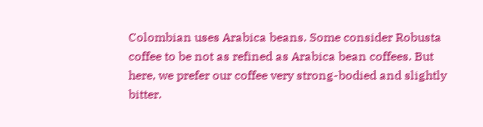Colombian uses Arabica beans. Some consider Robusta coffee to be not as refined as Arabica bean coffees. But here, we prefer our coffee very strong-bodied and slightly bitter.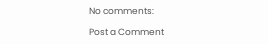No comments:

Post a Comment